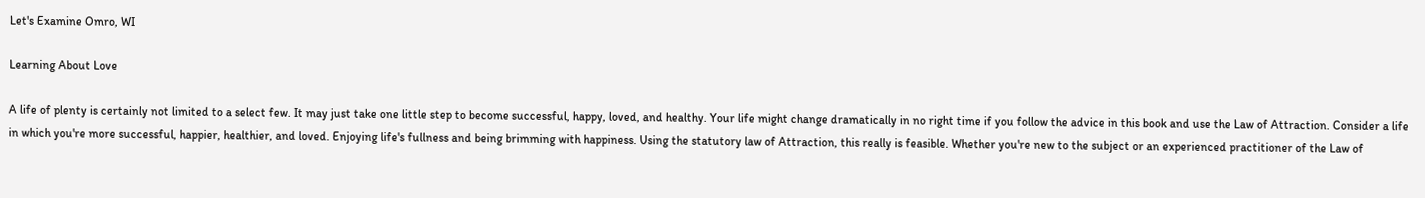Let's Examine Omro, WI

Learning About Love

A life of plenty is certainly not limited to a select few. It may just take one little step to become successful, happy, loved, and healthy. Your life might change dramatically in no right time if you follow the advice in this book and use the Law of Attraction. Consider a life in which you're more successful, happier, healthier, and loved. Enjoying life's fullness and being brimming with happiness. Using the statutory law of Attraction, this really is feasible. Whether you're new to the subject or an experienced practitioner of the Law of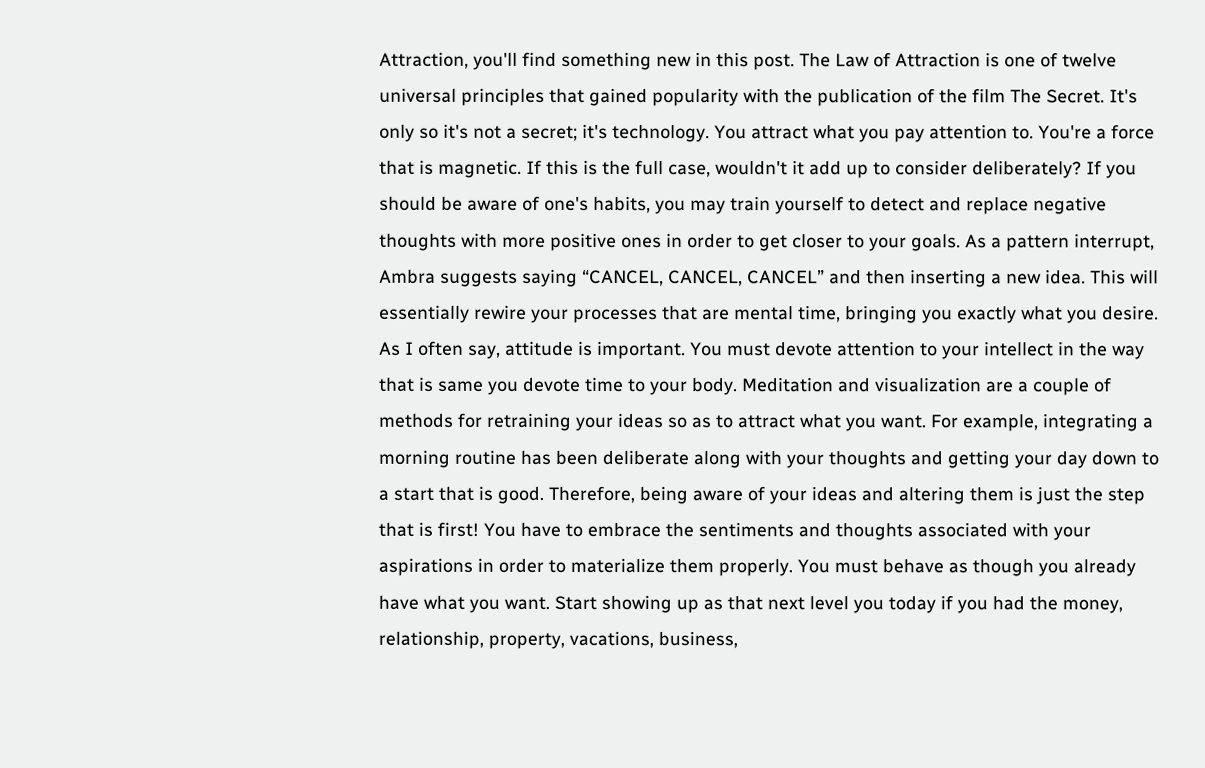Attraction, you'll find something new in this post. The Law of Attraction is one of twelve universal principles that gained popularity with the publication of the film The Secret. It's only so it's not a secret; it's technology. You attract what you pay attention to. You're a force that is magnetic. If this is the full case, wouldn't it add up to consider deliberately? If you should be aware of one's habits, you may train yourself to detect and replace negative thoughts with more positive ones in order to get closer to your goals. As a pattern interrupt, Ambra suggests saying “CANCEL, CANCEL, CANCEL” and then inserting a new idea. This will essentially rewire your processes that are mental time, bringing you exactly what you desire. As I often say, attitude is important. You must devote attention to your intellect in the way that is same you devote time to your body. Meditation and visualization are a couple of methods for retraining your ideas so as to attract what you want. For example, integrating a morning routine has been deliberate along with your thoughts and getting your day down to a start that is good. Therefore, being aware of your ideas and altering them is just the step that is first! You have to embrace the sentiments and thoughts associated with your aspirations in order to materialize them properly. You must behave as though you already have what you want. Start showing up as that next level you today if you had the money, relationship, property, vacations, business,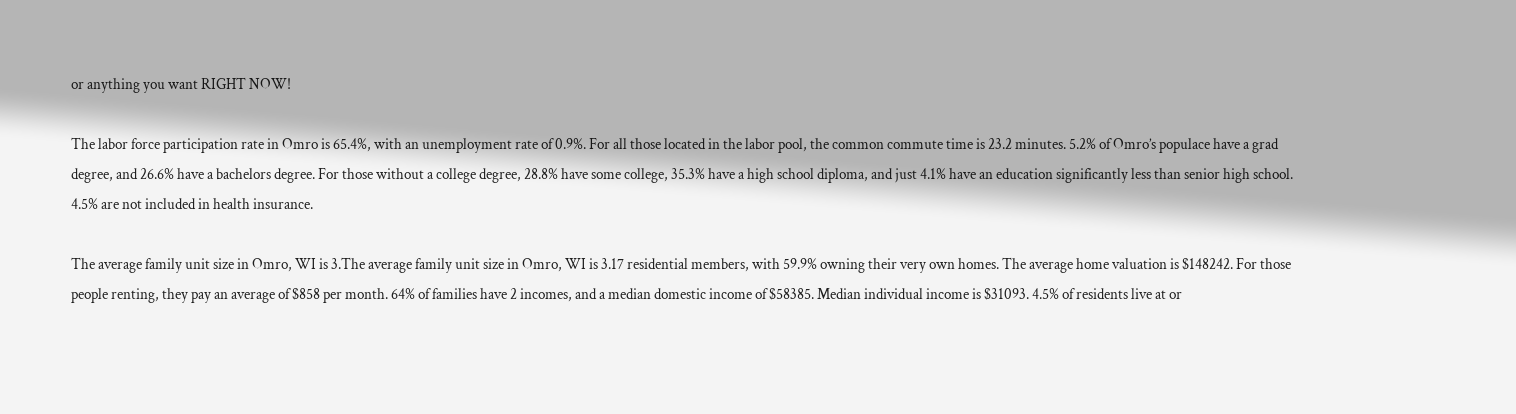or anything you want RIGHT NOW!

The labor force participation rate in Omro is 65.4%, with an unemployment rate of 0.9%. For all those located in the labor pool, the common commute time is 23.2 minutes. 5.2% of Omro’s populace have a grad degree, and 26.6% have a bachelors degree. For those without a college degree, 28.8% have some college, 35.3% have a high school diploma, and just 4.1% have an education significantly less than senior high school. 4.5% are not included in health insurance.

The average family unit size in Omro, WI is 3.The average family unit size in Omro, WI is 3.17 residential members, with 59.9% owning their very own homes. The average home valuation is $148242. For those people renting, they pay an average of $858 per month. 64% of families have 2 incomes, and a median domestic income of $58385. Median individual income is $31093. 4.5% of residents live at or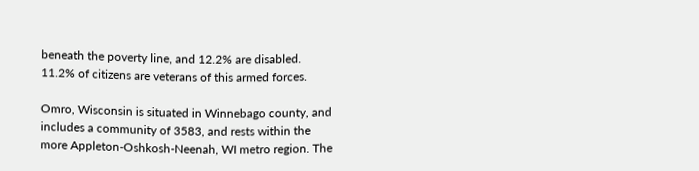beneath the poverty line, and 12.2% are disabled. 11.2% of citizens are veterans of this armed forces.

Omro, Wisconsin is situated in Winnebago county, and includes a community of 3583, and rests within the more Appleton-Oshkosh-Neenah, WI metro region. The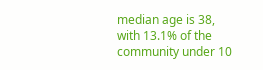median age is 38, with 13.1% of the community under 10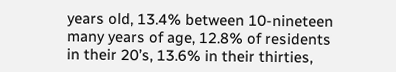years old, 13.4% between 10-nineteen many years of age, 12.8% of residents in their 20’s, 13.6% in their thirties,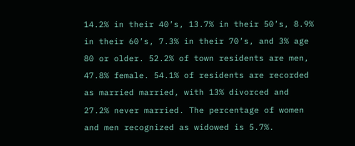14.2% in their 40’s, 13.7% in their 50’s, 8.9% in their 60’s, 7.3% in their 70’s, and 3% age 80 or older. 52.2% of town residents are men, 47.8% female. 54.1% of residents are recorded as married married, with 13% divorced and 27.2% never married. The percentage of women and men recognized as widowed is 5.7%.